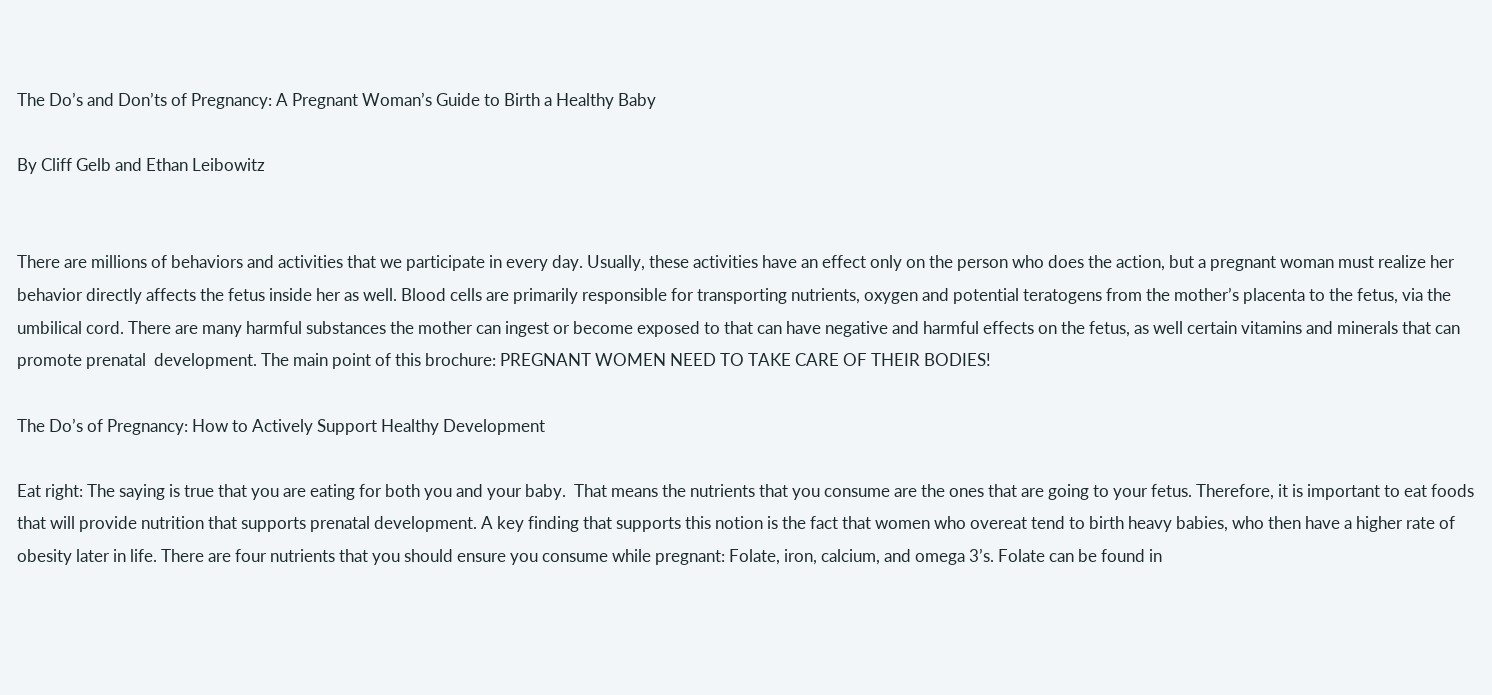The Do’s and Don’ts of Pregnancy: A Pregnant Woman’s Guide to Birth a Healthy Baby

By Cliff Gelb and Ethan Leibowitz


There are millions of behaviors and activities that we participate in every day. Usually, these activities have an effect only on the person who does the action, but a pregnant woman must realize her behavior directly affects the fetus inside her as well. Blood cells are primarily responsible for transporting nutrients, oxygen and potential teratogens from the mother’s placenta to the fetus, via the umbilical cord. There are many harmful substances the mother can ingest or become exposed to that can have negative and harmful effects on the fetus, as well certain vitamins and minerals that can promote prenatal  development. The main point of this brochure: PREGNANT WOMEN NEED TO TAKE CARE OF THEIR BODIES!

The Do’s of Pregnancy: How to Actively Support Healthy Development

Eat right: The saying is true that you are eating for both you and your baby.  That means the nutrients that you consume are the ones that are going to your fetus. Therefore, it is important to eat foods that will provide nutrition that supports prenatal development. A key finding that supports this notion is the fact that women who overeat tend to birth heavy babies, who then have a higher rate of obesity later in life. There are four nutrients that you should ensure you consume while pregnant: Folate, iron, calcium, and omega 3’s. Folate can be found in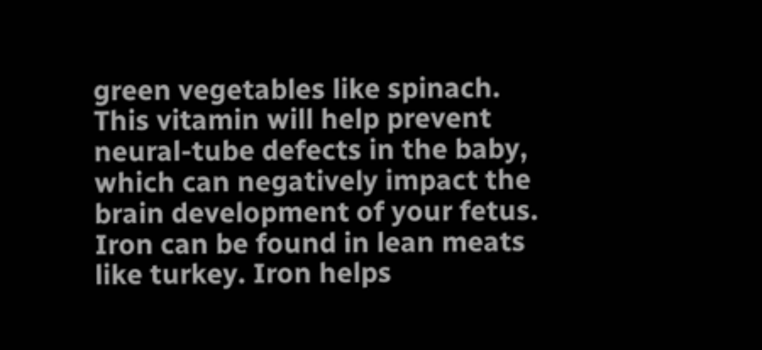green vegetables like spinach. This vitamin will help prevent neural-tube defects in the baby, which can negatively impact the brain development of your fetus. Iron can be found in lean meats like turkey. Iron helps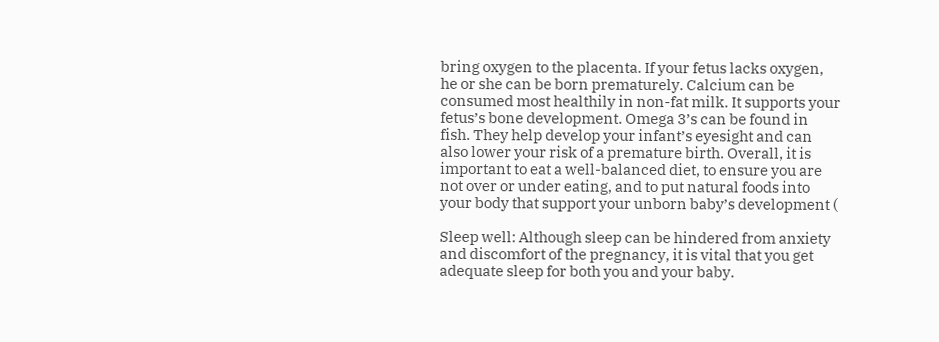bring oxygen to the placenta. If your fetus lacks oxygen, he or she can be born prematurely. Calcium can be consumed most healthily in non-fat milk. It supports your fetus’s bone development. Omega 3’s can be found in fish. They help develop your infant’s eyesight and can also lower your risk of a premature birth. Overall, it is important to eat a well-balanced diet, to ensure you are not over or under eating, and to put natural foods into your body that support your unborn baby’s development (

Sleep well: Although sleep can be hindered from anxiety and discomfort of the pregnancy, it is vital that you get adequate sleep for both you and your baby.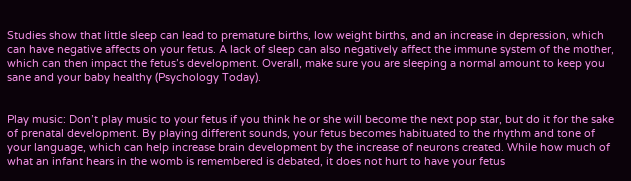Studies show that little sleep can lead to premature births, low weight births, and an increase in depression, which can have negative affects on your fetus. A lack of sleep can also negatively affect the immune system of the mother, which can then impact the fetus’s development. Overall, make sure you are sleeping a normal amount to keep you sane and your baby healthy (Psychology Today).


Play music: Don’t play music to your fetus if you think he or she will become the next pop star, but do it for the sake of prenatal development. By playing different sounds, your fetus becomes habituated to the rhythm and tone of your language, which can help increase brain development by the increase of neurons created. While how much of what an infant hears in the womb is remembered is debated, it does not hurt to have your fetus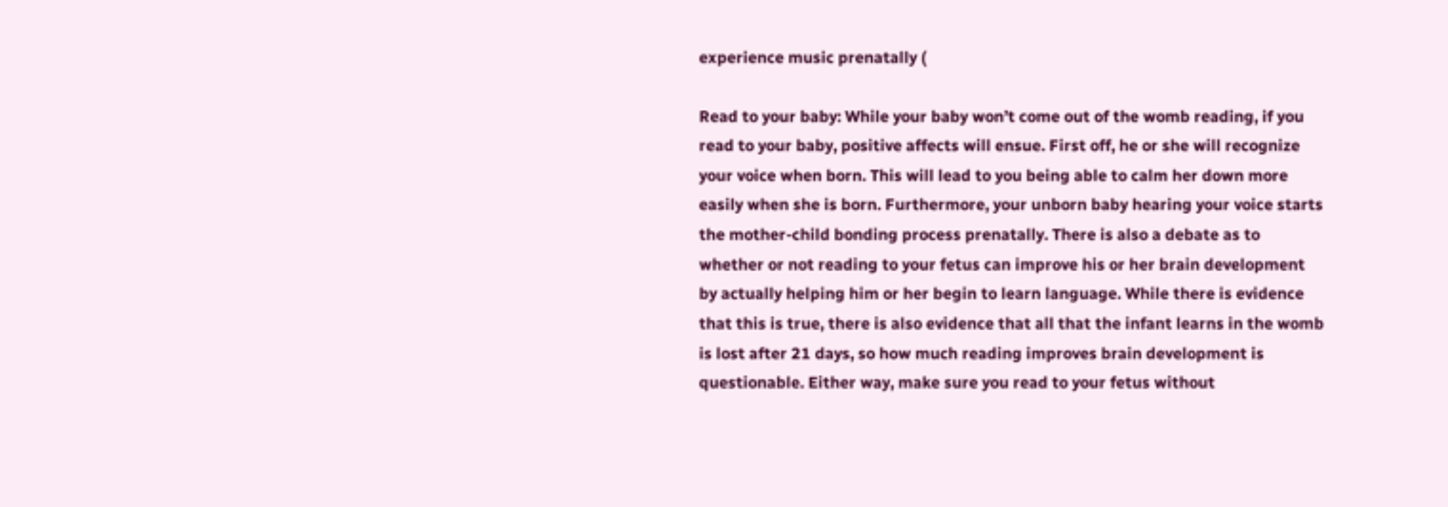experience music prenatally (

Read to your baby: While your baby won’t come out of the womb reading, if you read to your baby, positive affects will ensue. First off, he or she will recognize your voice when born. This will lead to you being able to calm her down more easily when she is born. Furthermore, your unborn baby hearing your voice starts the mother-child bonding process prenatally. There is also a debate as to whether or not reading to your fetus can improve his or her brain development by actually helping him or her begin to learn language. While there is evidence that this is true, there is also evidence that all that the infant learns in the womb is lost after 21 days, so how much reading improves brain development is questionable. Either way, make sure you read to your fetus without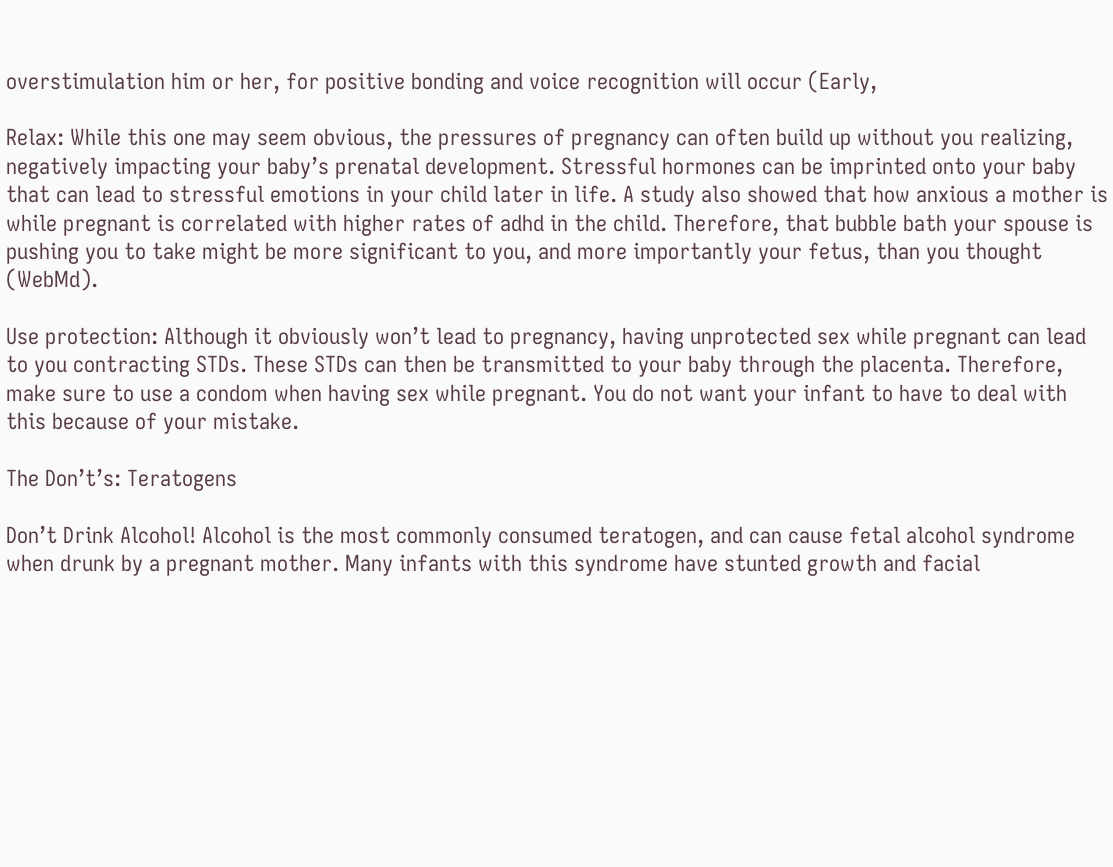overstimulation him or her, for positive bonding and voice recognition will occur (Early,

Relax: While this one may seem obvious, the pressures of pregnancy can often build up without you realizing, negatively impacting your baby’s prenatal development. Stressful hormones can be imprinted onto your baby that can lead to stressful emotions in your child later in life. A study also showed that how anxious a mother is while pregnant is correlated with higher rates of adhd in the child. Therefore, that bubble bath your spouse is pushing you to take might be more significant to you, and more importantly your fetus, than you thought (WebMd).

Use protection: Although it obviously won’t lead to pregnancy, having unprotected sex while pregnant can lead to you contracting STDs. These STDs can then be transmitted to your baby through the placenta. Therefore, make sure to use a condom when having sex while pregnant. You do not want your infant to have to deal with this because of your mistake.

The Don’t’s: Teratogens

Don’t Drink Alcohol! Alcohol is the most commonly consumed teratogen, and can cause fetal alcohol syndrome when drunk by a pregnant mother. Many infants with this syndrome have stunted growth and facial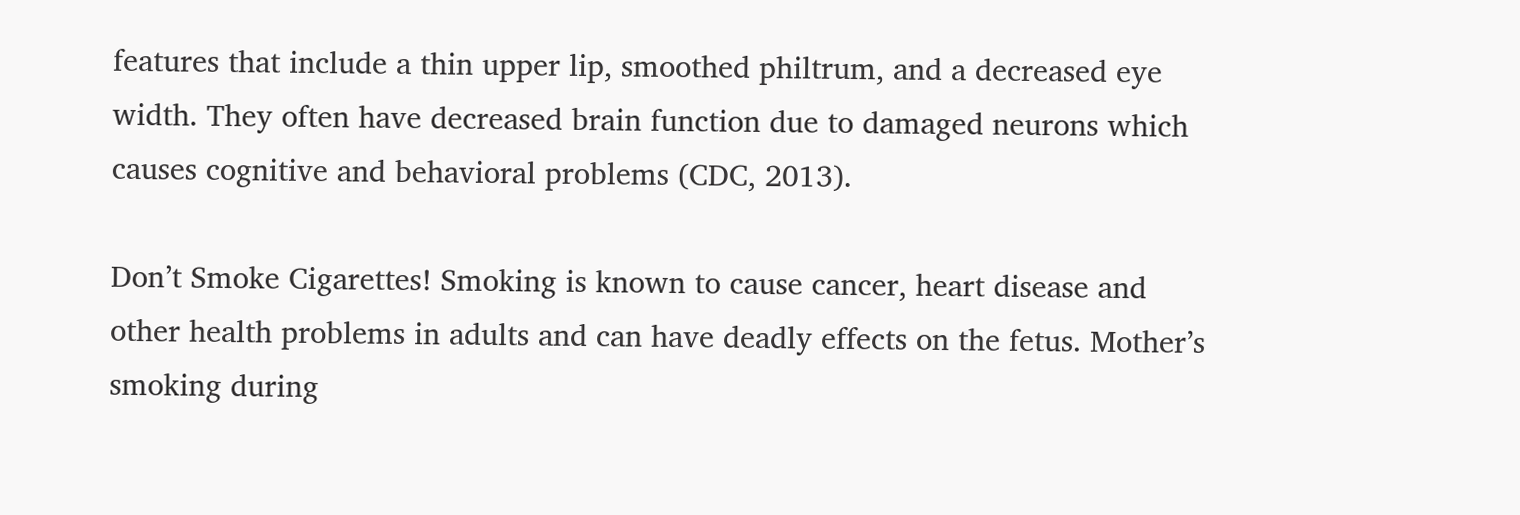features that include a thin upper lip, smoothed philtrum, and a decreased eye width. They often have decreased brain function due to damaged neurons which causes cognitive and behavioral problems (CDC, 2013).

Don’t Smoke Cigarettes! Smoking is known to cause cancer, heart disease and other health problems in adults and can have deadly effects on the fetus. Mother’s smoking during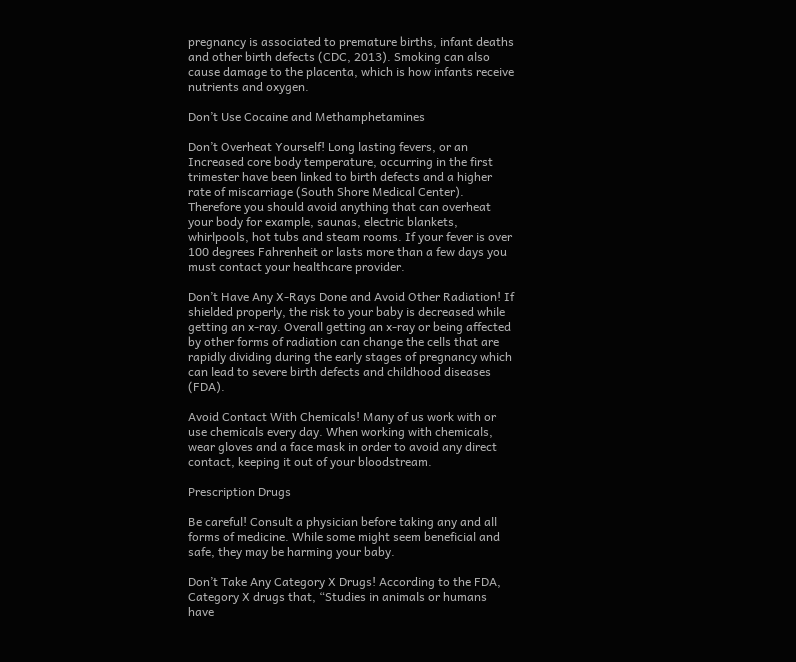pregnancy is associated to premature births, infant deaths and other birth defects (CDC, 2013). Smoking can also cause damage to the placenta, which is how infants receive nutrients and oxygen.

Don’t Use Cocaine and Methamphetamines

Don’t Overheat Yourself! Long lasting fevers, or an Increased core body temperature, occurring in the first trimester have been linked to birth defects and a higher rate of miscarriage (South Shore Medical Center). Therefore you should avoid anything that can overheat your body for example, saunas, electric blankets, whirlpools, hot tubs and steam rooms. If your fever is over 100 degrees Fahrenheit or lasts more than a few days you must contact your healthcare provider.

Don’t Have Any X-Rays Done and Avoid Other Radiation! If shielded properly, the risk to your baby is decreased while getting an x-ray. Overall getting an x-ray or being affected by other forms of radiation can change the cells that are rapidly dividing during the early stages of pregnancy which can lead to severe birth defects and childhood diseases (FDA).

Avoid Contact With Chemicals! Many of us work with or use chemicals every day. When working with chemicals, wear gloves and a face mask in order to avoid any direct contact, keeping it out of your bloodstream.

Prescription Drugs

Be careful! Consult a physician before taking any and all forms of medicine. While some might seem beneficial and safe, they may be harming your baby.

Don’t Take Any Category X Drugs! According to the FDA, Category X drugs that, “Studies in animals or humans have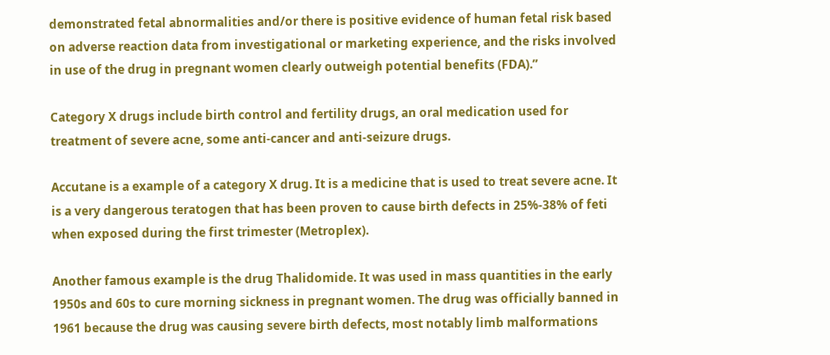demonstrated fetal abnormalities and/or there is positive evidence of human fetal risk based on adverse reaction data from investigational or marketing experience, and the risks involved in use of the drug in pregnant women clearly outweigh potential benefits (FDA).”

Category X drugs include birth control and fertility drugs, an oral medication used for treatment of severe acne, some anti-cancer and anti-seizure drugs.

Accutane is a example of a category X drug. It is a medicine that is used to treat severe acne. It is a very dangerous teratogen that has been proven to cause birth defects in 25%-38% of feti when exposed during the first trimester (Metroplex).

Another famous example is the drug Thalidomide. It was used in mass quantities in the early 1950s and 60s to cure morning sickness in pregnant women. The drug was officially banned in 1961 because the drug was causing severe birth defects, most notably limb malformations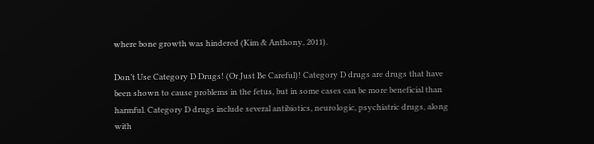where bone growth was hindered (Kim & Anthony, 2011).

Don’t Use Category D Drugs! (Or Just Be Careful)! Category D drugs are drugs that have been shown to cause problems in the fetus, but in some cases can be more beneficial than harmful. Category D drugs include several antibiotics, neurologic, psychiatric drugs, along with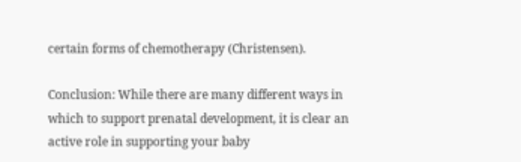certain forms of chemotherapy (Christensen).

Conclusion: While there are many different ways in which to support prenatal development, it is clear an active role in supporting your baby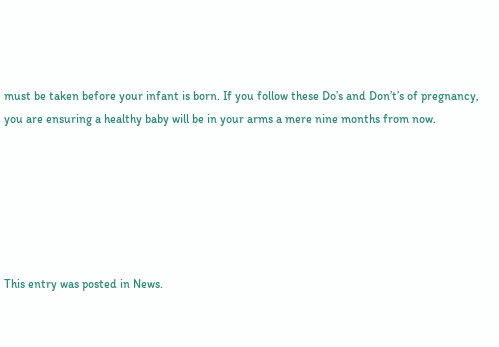must be taken before your infant is born. If you follow these Do’s and Don’t’s of pregnancy, you are ensuring a healthy baby will be in your arms a mere nine months from now.






This entry was posted in News.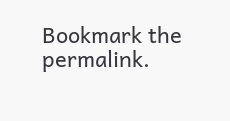Bookmark the permalink.